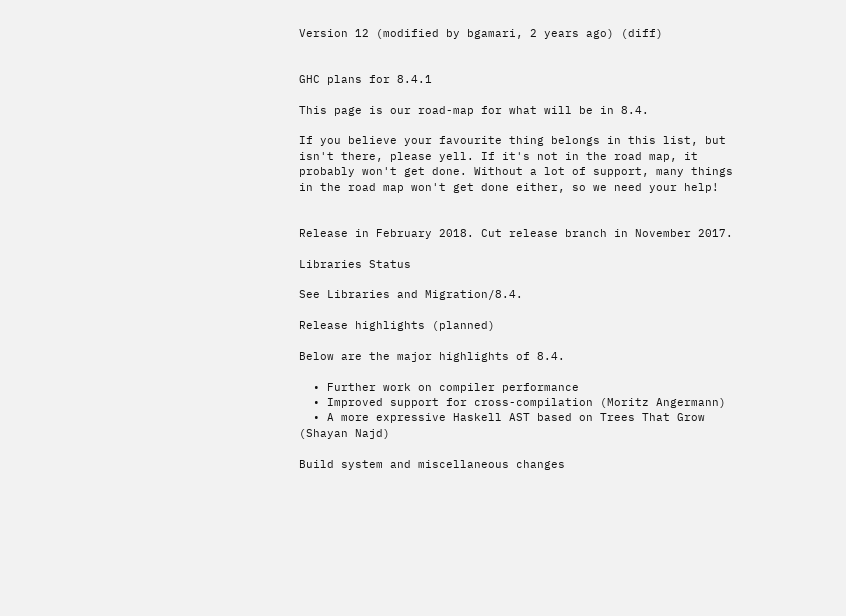Version 12 (modified by bgamari, 2 years ago) (diff)


GHC plans for 8.4.1

This page is our road-map for what will be in 8.4.

If you believe your favourite thing belongs in this list, but isn't there, please yell. If it's not in the road map, it probably won't get done. Without a lot of support, many things in the road map won't get done either, so we need your help!


Release in February 2018. Cut release branch in November 2017.

Libraries Status

See Libraries and Migration/8.4.

Release highlights (planned)

Below are the major highlights of 8.4.

  • Further work on compiler performance
  • Improved support for cross-compilation (Moritz Angermann)
  • A more expressive Haskell AST based on Trees That Grow (Shayan Najd)

Build system and miscellaneous changes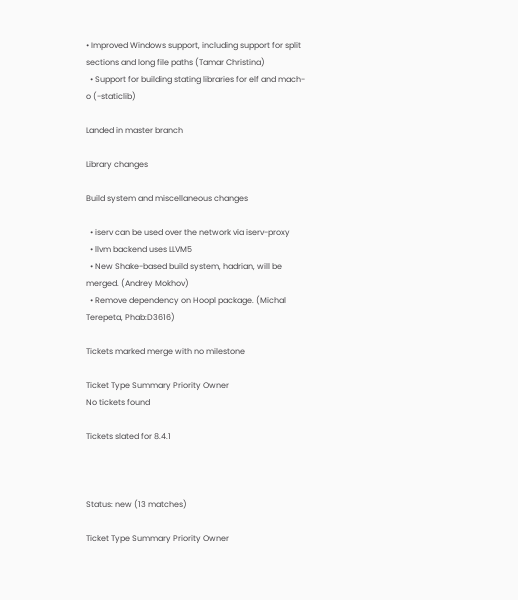• Improved Windows support, including support for split sections and long file paths (Tamar Christina)
  • Support for building stating libraries for elf and mach-o (-staticlib)

Landed in master branch

Library changes

Build system and miscellaneous changes

  • iserv can be used over the network via iserv-proxy
  • llvm backend uses LLVM5
  • New Shake-based build system, hadrian, will be merged. (Andrey Mokhov)
  • Remove dependency on Hoopl package. (Michal Terepeta, Phab:D3616)

Tickets marked merge with no milestone

Ticket Type Summary Priority Owner
No tickets found

Tickets slated for 8.4.1



Status: new (13 matches)

Ticket Type Summary Priority Owner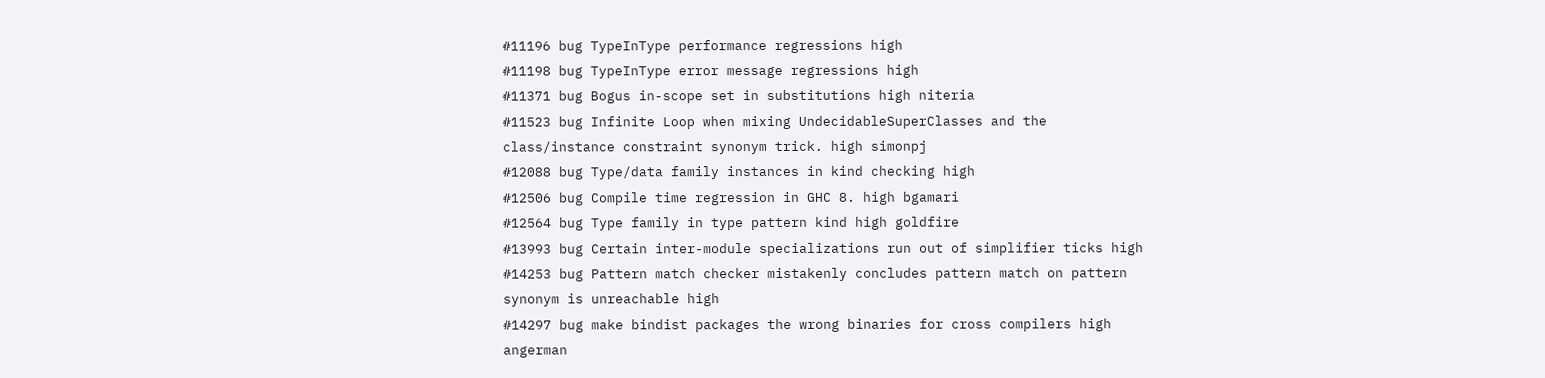#11196 bug TypeInType performance regressions high
#11198 bug TypeInType error message regressions high
#11371 bug Bogus in-scope set in substitutions high niteria
#11523 bug Infinite Loop when mixing UndecidableSuperClasses and the class/instance constraint synonym trick. high simonpj
#12088 bug Type/data family instances in kind checking high
#12506 bug Compile time regression in GHC 8. high bgamari
#12564 bug Type family in type pattern kind high goldfire
#13993 bug Certain inter-module specializations run out of simplifier ticks high
#14253 bug Pattern match checker mistakenly concludes pattern match on pattern synonym is unreachable high
#14297 bug make bindist packages the wrong binaries for cross compilers high angerman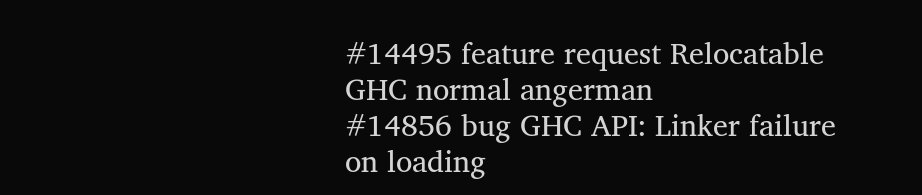#14495 feature request Relocatable GHC normal angerman
#14856 bug GHC API: Linker failure on loading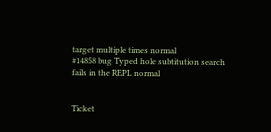target multiple times normal
#14858 bug Typed hole subtitution search fails in the REPL normal


Ticket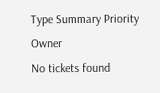Type Summary Priority Owner
No tickets found